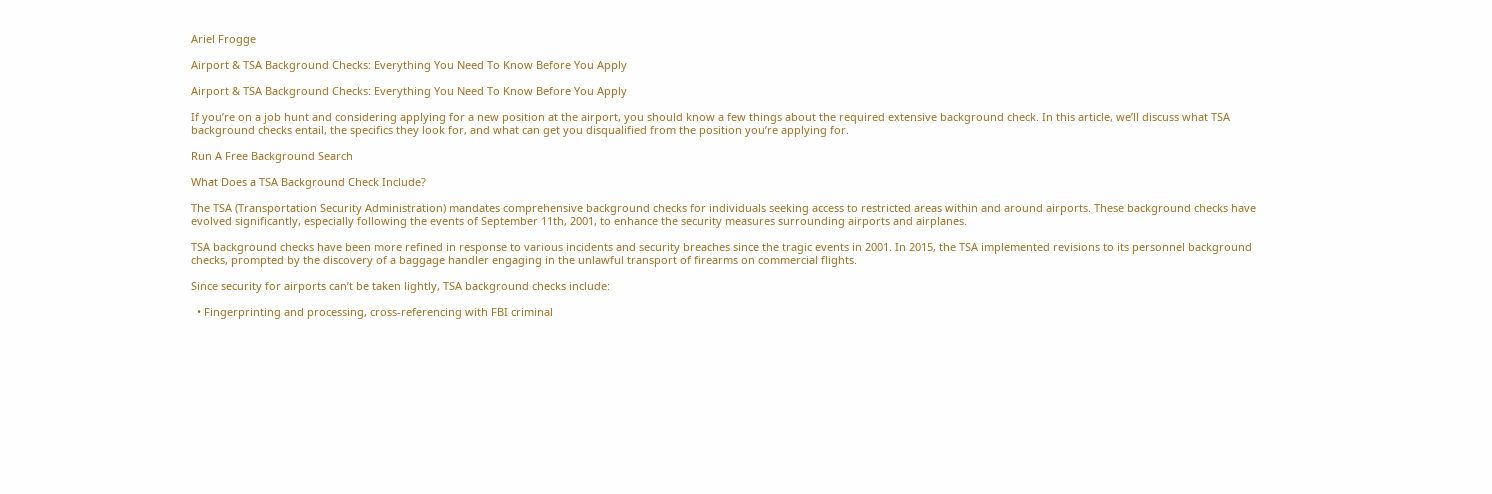Ariel Frogge

Airport & TSA Background Checks: Everything You Need To Know Before You Apply

Airport & TSA Background Checks: Everything You Need To Know Before You Apply

If you’re on a job hunt and considering applying for a new position at the airport, you should know a few things about the required extensive background check. In this article, we’ll discuss what TSA background checks entail, the specifics they look for, and what can get you disqualified from the position you’re applying for.

Run A Free Background Search

What Does a TSA Background Check Include?

The TSA (Transportation Security Administration) mandates comprehensive background checks for individuals seeking access to restricted areas within and around airports. These background checks have evolved significantly, especially following the events of September 11th, 2001, to enhance the security measures surrounding airports and airplanes.

TSA background checks have been more refined in response to various incidents and security breaches since the tragic events in 2001. In 2015, the TSA implemented revisions to its personnel background checks, prompted by the discovery of a baggage handler engaging in the unlawful transport of firearms on commercial flights.

Since security for airports can’t be taken lightly, TSA background checks include:

  • Fingerprinting and processing, cross-referencing with FBI criminal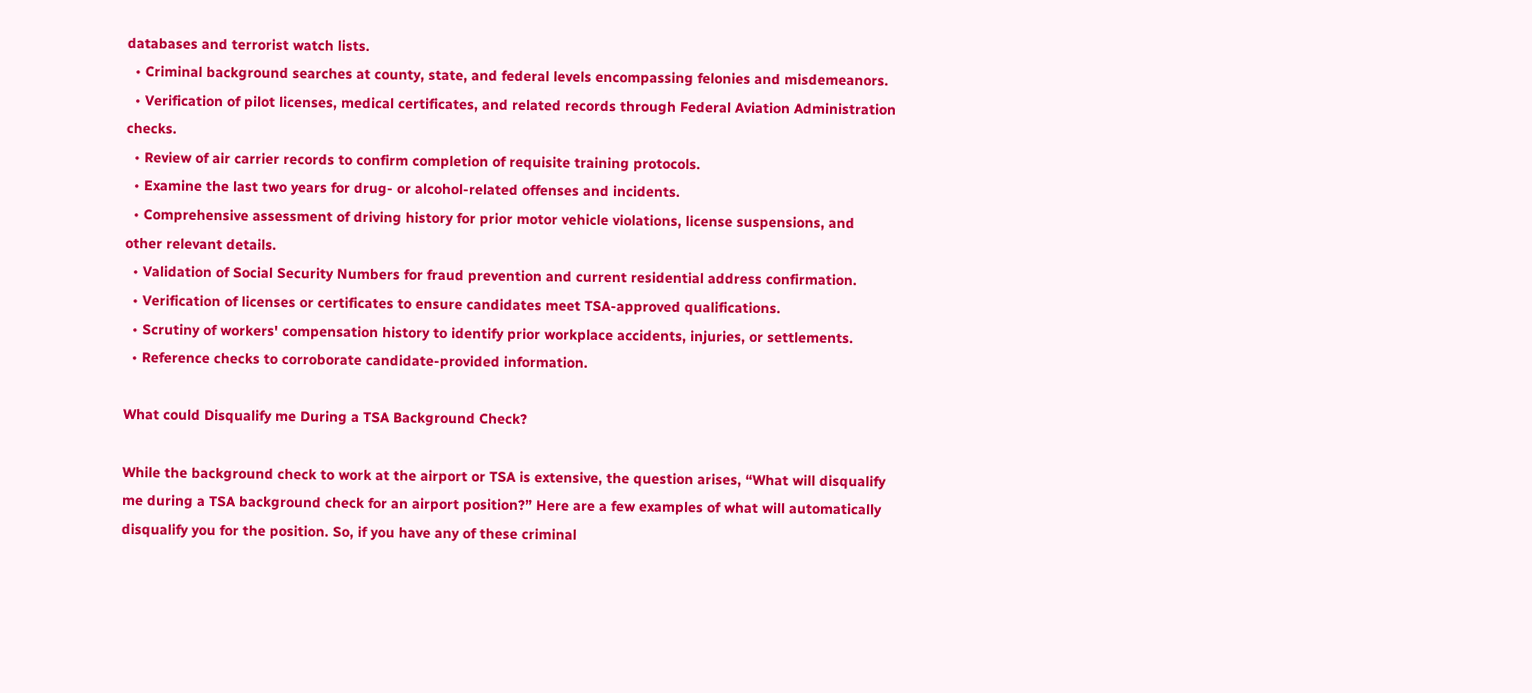databases and terrorist watch lists.
  • Criminal background searches at county, state, and federal levels encompassing felonies and misdemeanors.
  • Verification of pilot licenses, medical certificates, and related records through Federal Aviation Administration checks.
  • Review of air carrier records to confirm completion of requisite training protocols.
  • Examine the last two years for drug- or alcohol-related offenses and incidents.
  • Comprehensive assessment of driving history for prior motor vehicle violations, license suspensions, and other relevant details.
  • Validation of Social Security Numbers for fraud prevention and current residential address confirmation.
  • Verification of licenses or certificates to ensure candidates meet TSA-approved qualifications.
  • Scrutiny of workers' compensation history to identify prior workplace accidents, injuries, or settlements.
  • Reference checks to corroborate candidate-provided information.

What could Disqualify me During a TSA Background Check?

While the background check to work at the airport or TSA is extensive, the question arises, “What will disqualify me during a TSA background check for an airport position?” Here are a few examples of what will automatically disqualify you for the position. So, if you have any of these criminal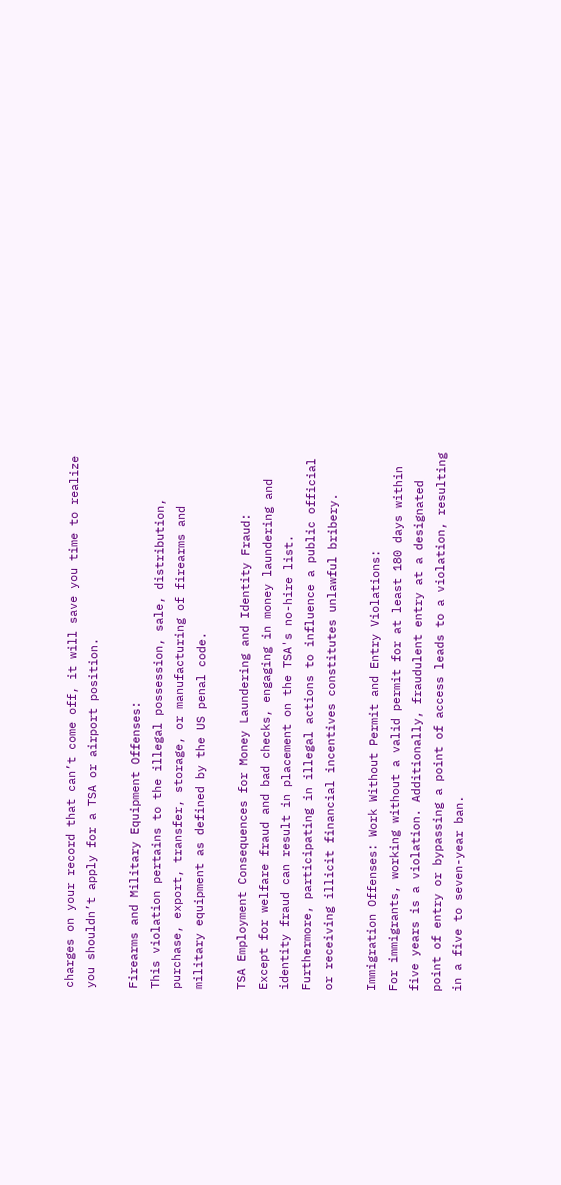charges on your record that can’t come off, it will save you time to realize you shouldn’t apply for a TSA or airport position.

Firearms and Military Equipment Offenses:
This violation pertains to the illegal possession, sale, distribution, purchase, export, transfer, storage, or manufacturing of firearms and military equipment as defined by the US penal code.

TSA Employment Consequences for Money Laundering and Identity Fraud:
Except for welfare fraud and bad checks, engaging in money laundering and identity fraud can result in placement on the TSA's no-hire list. Furthermore, participating in illegal actions to influence a public official or receiving illicit financial incentives constitutes unlawful bribery.

Immigration Offenses: Work Without Permit and Entry Violations:
For immigrants, working without a valid permit for at least 180 days within five years is a violation. Additionally, fraudulent entry at a designated point of entry or bypassing a point of access leads to a violation, resulting in a five to seven-year ban.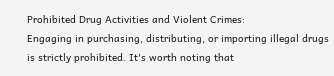Prohibited Drug Activities and Violent Crimes:
Engaging in purchasing, distributing, or importing illegal drugs is strictly prohibited. It's worth noting that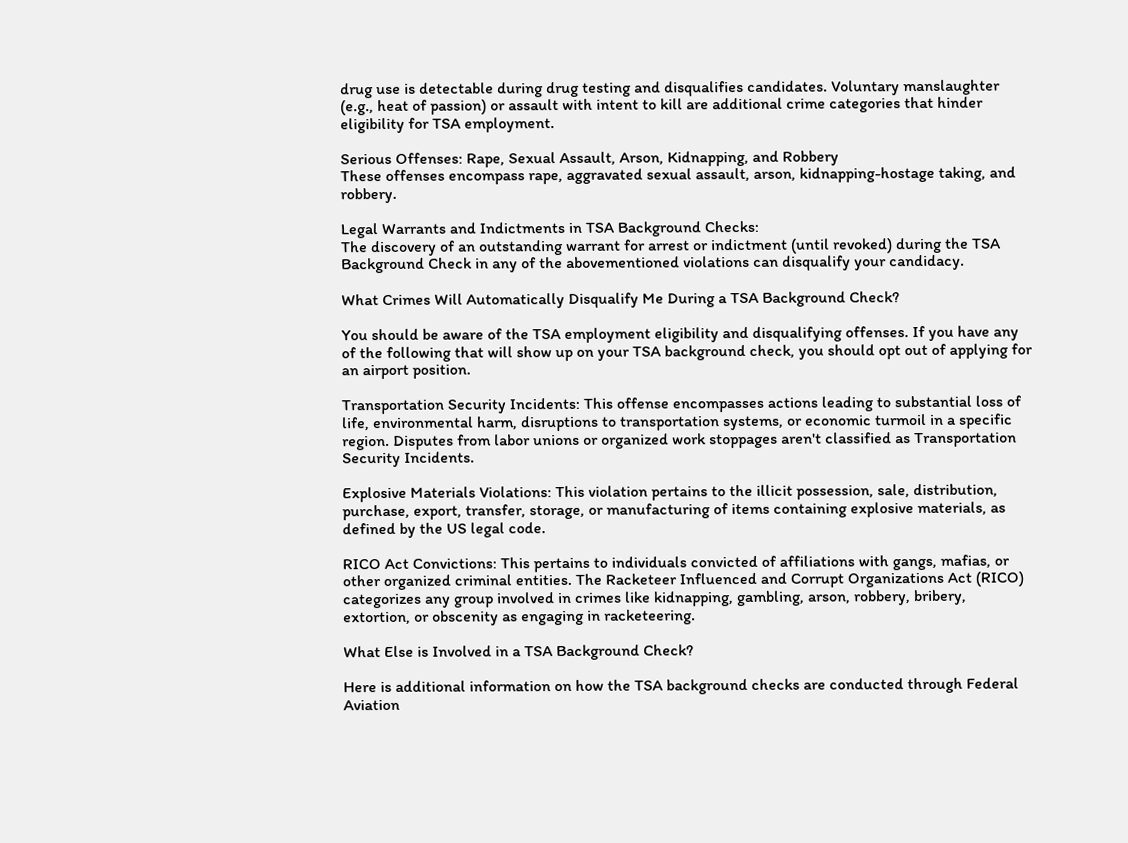drug use is detectable during drug testing and disqualifies candidates. Voluntary manslaughter (e.g., heat of passion) or assault with intent to kill are additional crime categories that hinder eligibility for TSA employment.

Serious Offenses: Rape, Sexual Assault, Arson, Kidnapping, and Robbery
These offenses encompass rape, aggravated sexual assault, arson, kidnapping-hostage taking, and robbery.

Legal Warrants and Indictments in TSA Background Checks:
The discovery of an outstanding warrant for arrest or indictment (until revoked) during the TSA Background Check in any of the abovementioned violations can disqualify your candidacy.

What Crimes Will Automatically Disqualify Me During a TSA Background Check?

You should be aware of the TSA employment eligibility and disqualifying offenses. If you have any of the following that will show up on your TSA background check, you should opt out of applying for an airport position.

Transportation Security Incidents: This offense encompasses actions leading to substantial loss of life, environmental harm, disruptions to transportation systems, or economic turmoil in a specific region. Disputes from labor unions or organized work stoppages aren't classified as Transportation Security Incidents.

Explosive Materials Violations: This violation pertains to the illicit possession, sale, distribution, purchase, export, transfer, storage, or manufacturing of items containing explosive materials, as defined by the US legal code.

RICO Act Convictions: This pertains to individuals convicted of affiliations with gangs, mafias, or other organized criminal entities. The Racketeer Influenced and Corrupt Organizations Act (RICO) categorizes any group involved in crimes like kidnapping, gambling, arson, robbery, bribery, extortion, or obscenity as engaging in racketeering.

What Else is Involved in a TSA Background Check?

Here is additional information on how the TSA background checks are conducted through Federal Aviation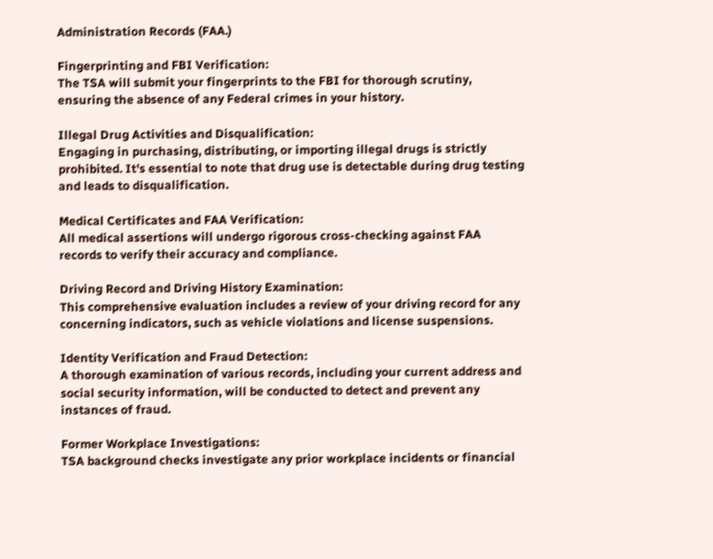Administration Records (FAA.)

Fingerprinting and FBI Verification:
The TSA will submit your fingerprints to the FBI for thorough scrutiny, ensuring the absence of any Federal crimes in your history.

Illegal Drug Activities and Disqualification:
Engaging in purchasing, distributing, or importing illegal drugs is strictly prohibited. It's essential to note that drug use is detectable during drug testing and leads to disqualification.

Medical Certificates and FAA Verification:
All medical assertions will undergo rigorous cross-checking against FAA records to verify their accuracy and compliance.

Driving Record and Driving History Examination:
This comprehensive evaluation includes a review of your driving record for any concerning indicators, such as vehicle violations and license suspensions.

Identity Verification and Fraud Detection:
A thorough examination of various records, including your current address and social security information, will be conducted to detect and prevent any instances of fraud.

Former Workplace Investigations:
TSA background checks investigate any prior workplace incidents or financial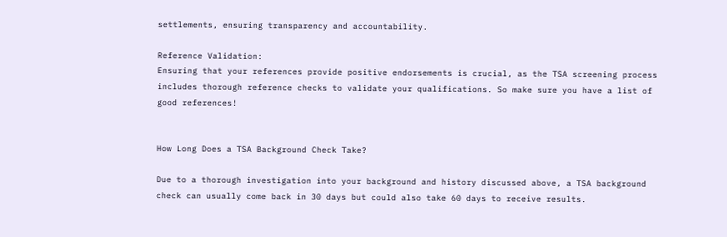settlements, ensuring transparency and accountability.

Reference Validation:
Ensuring that your references provide positive endorsements is crucial, as the TSA screening process includes thorough reference checks to validate your qualifications. So make sure you have a list of good references!


How Long Does a TSA Background Check Take?

Due to a thorough investigation into your background and history discussed above, a TSA background check can usually come back in 30 days but could also take 60 days to receive results.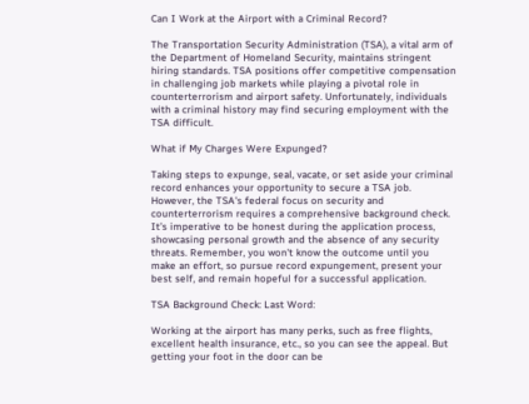Can I Work at the Airport with a Criminal Record?

The Transportation Security Administration (TSA), a vital arm of the Department of Homeland Security, maintains stringent hiring standards. TSA positions offer competitive compensation in challenging job markets while playing a pivotal role in counterterrorism and airport safety. Unfortunately, individuals with a criminal history may find securing employment with the TSA difficult.

What if My Charges Were Expunged?

Taking steps to expunge, seal, vacate, or set aside your criminal record enhances your opportunity to secure a TSA job. However, the TSA's federal focus on security and counterterrorism requires a comprehensive background check. It’s imperative to be honest during the application process, showcasing personal growth and the absence of any security threats. Remember, you won't know the outcome until you make an effort, so pursue record expungement, present your best self, and remain hopeful for a successful application.

TSA Background Check: Last Word:

Working at the airport has many perks, such as free flights, excellent health insurance, etc., so you can see the appeal. But getting your foot in the door can be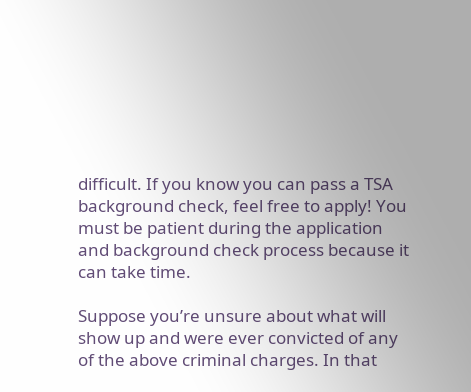difficult. If you know you can pass a TSA background check, feel free to apply! You must be patient during the application and background check process because it can take time.

Suppose you’re unsure about what will show up and were ever convicted of any of the above criminal charges. In that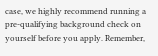case, we highly recommend running a pre-qualifying background check on yourself before you apply. Remember,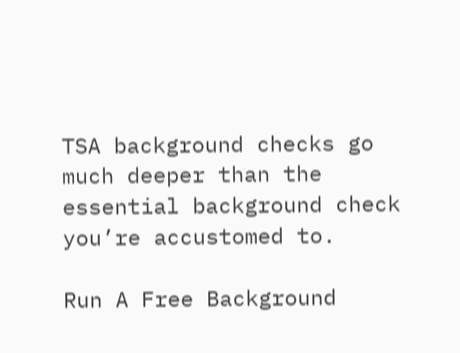TSA background checks go much deeper than the essential background check you’re accustomed to.

Run A Free Background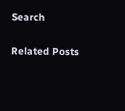Search

Related Posts